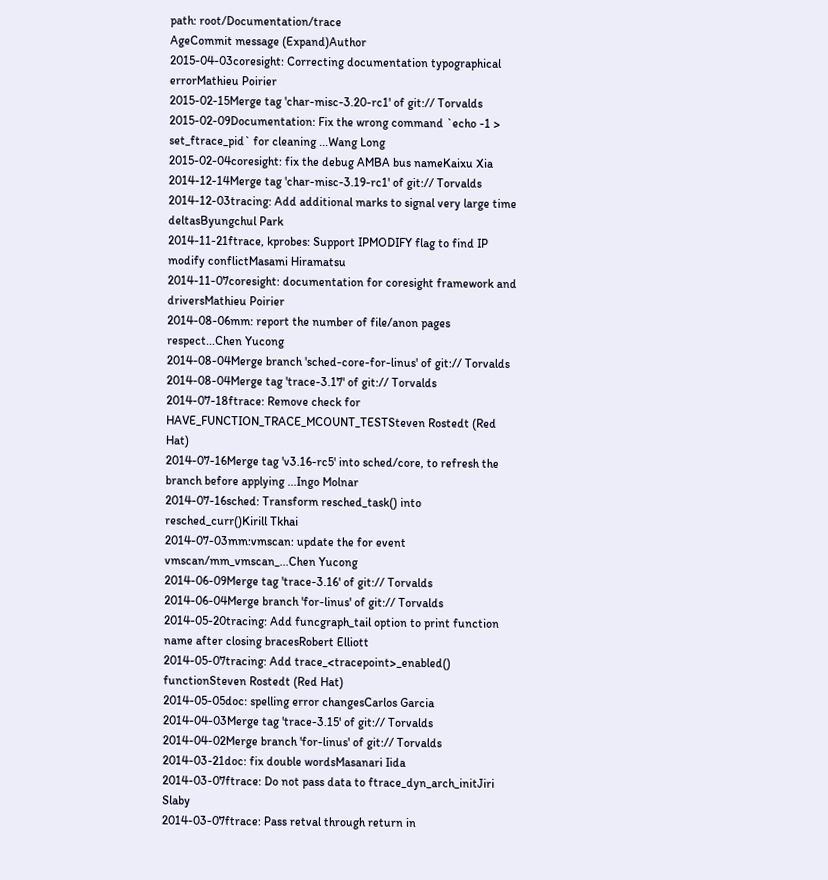path: root/Documentation/trace
AgeCommit message (Expand)Author
2015-04-03coresight: Correcting documentation typographical errorMathieu Poirier
2015-02-15Merge tag 'char-misc-3.20-rc1' of git:// Torvalds
2015-02-09Documentation: Fix the wrong command `echo -1 > set_ftrace_pid` for cleaning ...Wang Long
2015-02-04coresight: fix the debug AMBA bus nameKaixu Xia
2014-12-14Merge tag 'char-misc-3.19-rc1' of git:// Torvalds
2014-12-03tracing: Add additional marks to signal very large time deltasByungchul Park
2014-11-21ftrace, kprobes: Support IPMODIFY flag to find IP modify conflictMasami Hiramatsu
2014-11-07coresight: documentation for coresight framework and driversMathieu Poirier
2014-08-06mm: report the number of file/anon pages respect...Chen Yucong
2014-08-04Merge branch 'sched-core-for-linus' of git:// Torvalds
2014-08-04Merge tag 'trace-3.17' of git:// Torvalds
2014-07-18ftrace: Remove check for HAVE_FUNCTION_TRACE_MCOUNT_TESTSteven Rostedt (Red Hat)
2014-07-16Merge tag 'v3.16-rc5' into sched/core, to refresh the branch before applying ...Ingo Molnar
2014-07-16sched: Transform resched_task() into resched_curr()Kirill Tkhai
2014-07-03mm:vmscan: update the for event vmscan/mm_vmscan_...Chen Yucong
2014-06-09Merge tag 'trace-3.16' of git:// Torvalds
2014-06-04Merge branch 'for-linus' of git:// Torvalds
2014-05-20tracing: Add funcgraph_tail option to print function name after closing bracesRobert Elliott
2014-05-07tracing: Add trace_<tracepoint>_enabled() functionSteven Rostedt (Red Hat)
2014-05-05doc: spelling error changesCarlos Garcia
2014-04-03Merge tag 'trace-3.15' of git:// Torvalds
2014-04-02Merge branch 'for-linus' of git:// Torvalds
2014-03-21doc: fix double wordsMasanari Iida
2014-03-07ftrace: Do not pass data to ftrace_dyn_arch_initJiri Slaby
2014-03-07ftrace: Pass retval through return in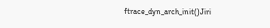ftrace_dyn_arch_init()Jiri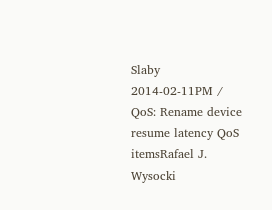Slaby
2014-02-11PM / QoS: Rename device resume latency QoS itemsRafael J. Wysocki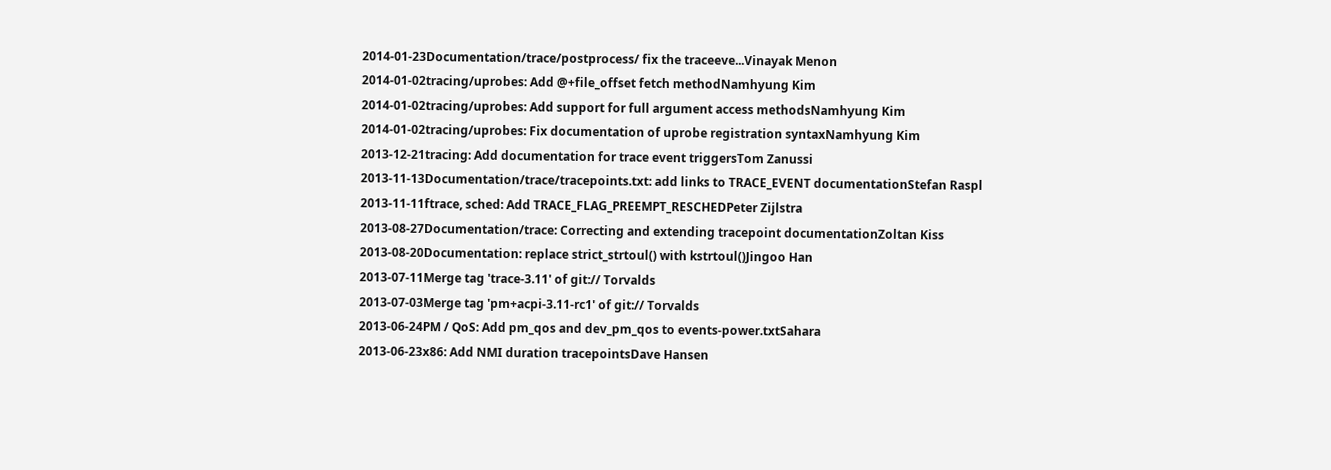2014-01-23Documentation/trace/postprocess/ fix the traceeve...Vinayak Menon
2014-01-02tracing/uprobes: Add @+file_offset fetch methodNamhyung Kim
2014-01-02tracing/uprobes: Add support for full argument access methodsNamhyung Kim
2014-01-02tracing/uprobes: Fix documentation of uprobe registration syntaxNamhyung Kim
2013-12-21tracing: Add documentation for trace event triggersTom Zanussi
2013-11-13Documentation/trace/tracepoints.txt: add links to TRACE_EVENT documentationStefan Raspl
2013-11-11ftrace, sched: Add TRACE_FLAG_PREEMPT_RESCHEDPeter Zijlstra
2013-08-27Documentation/trace: Correcting and extending tracepoint documentationZoltan Kiss
2013-08-20Documentation: replace strict_strtoul() with kstrtoul()Jingoo Han
2013-07-11Merge tag 'trace-3.11' of git:// Torvalds
2013-07-03Merge tag 'pm+acpi-3.11-rc1' of git:// Torvalds
2013-06-24PM / QoS: Add pm_qos and dev_pm_qos to events-power.txtSahara
2013-06-23x86: Add NMI duration tracepointsDave Hansen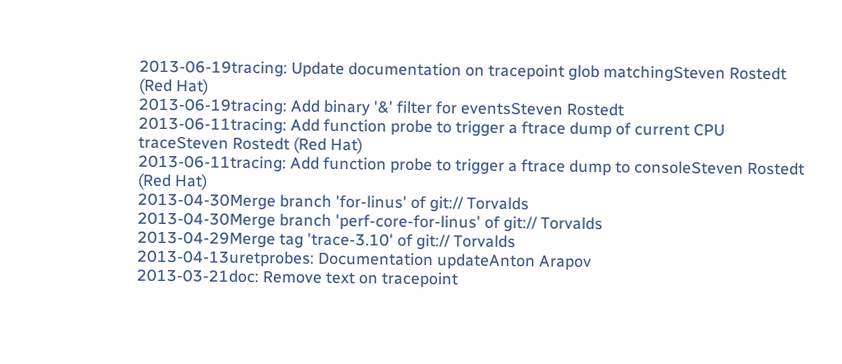2013-06-19tracing: Update documentation on tracepoint glob matchingSteven Rostedt (Red Hat)
2013-06-19tracing: Add binary '&' filter for eventsSteven Rostedt
2013-06-11tracing: Add function probe to trigger a ftrace dump of current CPU traceSteven Rostedt (Red Hat)
2013-06-11tracing: Add function probe to trigger a ftrace dump to consoleSteven Rostedt (Red Hat)
2013-04-30Merge branch 'for-linus' of git:// Torvalds
2013-04-30Merge branch 'perf-core-for-linus' of git:// Torvalds
2013-04-29Merge tag 'trace-3.10' of git:// Torvalds
2013-04-13uretprobes: Documentation updateAnton Arapov
2013-03-21doc: Remove text on tracepoint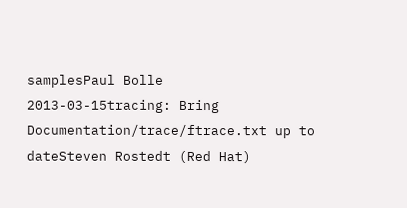samplesPaul Bolle
2013-03-15tracing: Bring Documentation/trace/ftrace.txt up to dateSteven Rostedt (Red Hat)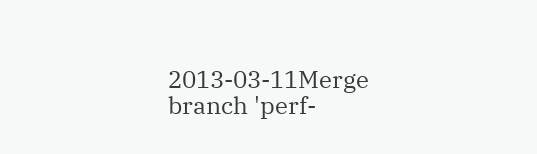2013-03-11Merge branch 'perf-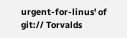urgent-for-linus' of git:// Torvalds